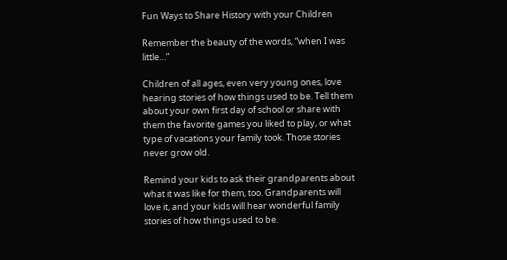Fun Ways to Share History with your Children

Remember the beauty of the words, “when I was little…”

Children of all ages, even very young ones, love hearing stories of how things used to be. Tell them about your own first day of school or share with them the favorite games you liked to play, or what type of vacations your family took. Those stories never grow old.

Remind your kids to ask their grandparents about what it was like for them, too. Grandparents will love it, and your kids will hear wonderful family stories of how things used to be.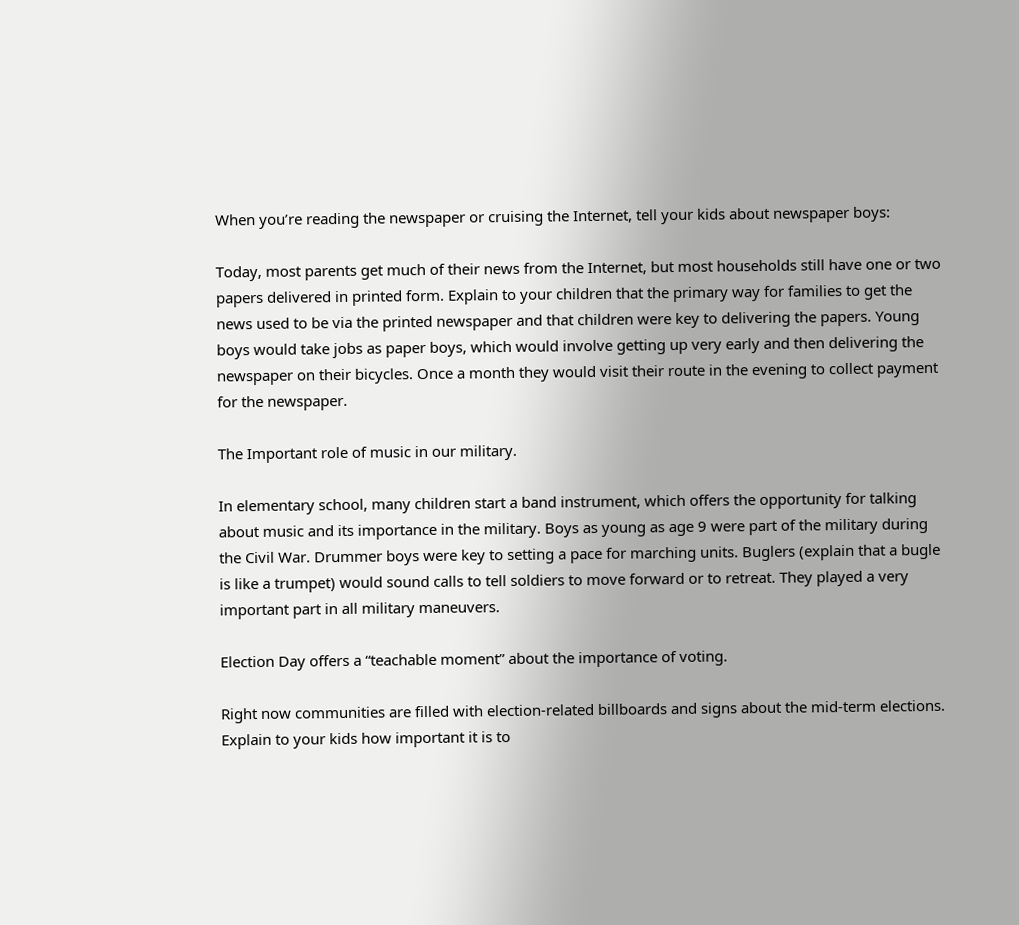When you’re reading the newspaper or cruising the Internet, tell your kids about newspaper boys:

Today, most parents get much of their news from the Internet, but most households still have one or two papers delivered in printed form. Explain to your children that the primary way for families to get the news used to be via the printed newspaper and that children were key to delivering the papers. Young boys would take jobs as paper boys, which would involve getting up very early and then delivering the newspaper on their bicycles. Once a month they would visit their route in the evening to collect payment for the newspaper.

The Important role of music in our military.

In elementary school, many children start a band instrument, which offers the opportunity for talking about music and its importance in the military. Boys as young as age 9 were part of the military during the Civil War. Drummer boys were key to setting a pace for marching units. Buglers (explain that a bugle is like a trumpet) would sound calls to tell soldiers to move forward or to retreat. They played a very important part in all military maneuvers.

Election Day offers a “teachable moment” about the importance of voting.

Right now communities are filled with election-related billboards and signs about the mid-term elections. Explain to your kids how important it is to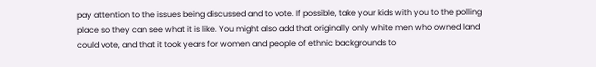pay attention to the issues being discussed and to vote. If possible, take your kids with you to the polling place so they can see what it is like. You might also add that originally only white men who owned land could vote, and that it took years for women and people of ethnic backgrounds to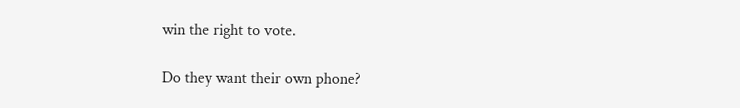win the right to vote.

Do they want their own phone?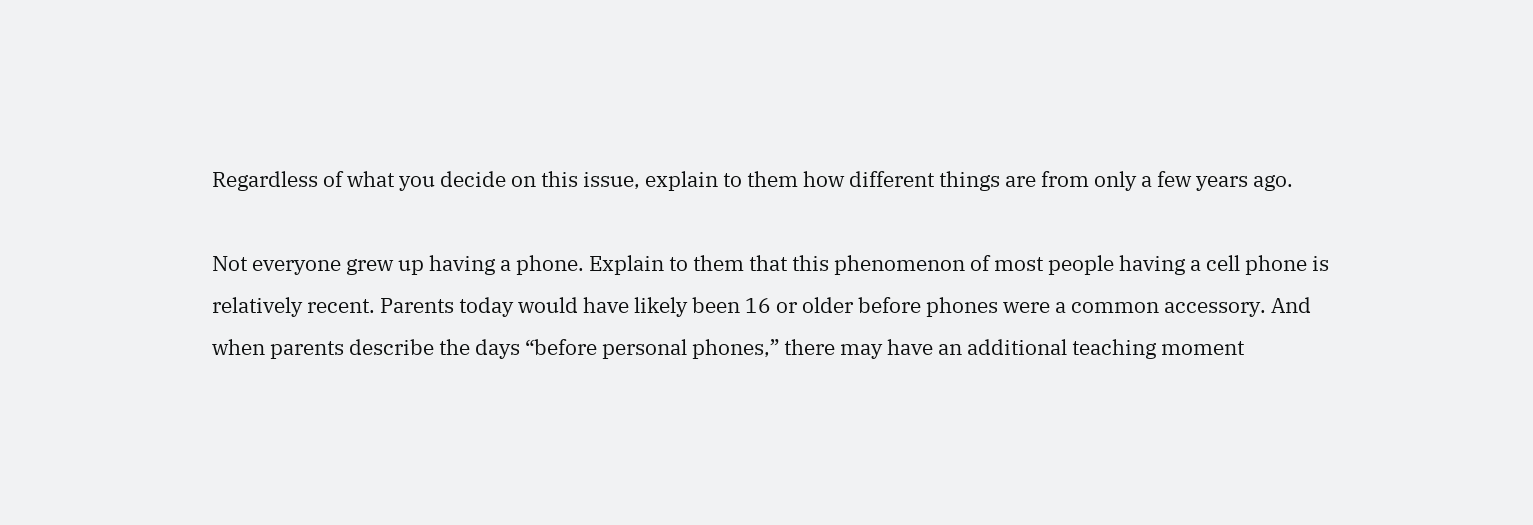Regardless of what you decide on this issue, explain to them how different things are from only a few years ago.

Not everyone grew up having a phone. Explain to them that this phenomenon of most people having a cell phone is relatively recent. Parents today would have likely been 16 or older before phones were a common accessory. And when parents describe the days “before personal phones,” there may have an additional teaching moment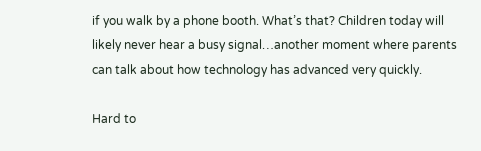if you walk by a phone booth. What’s that? Children today will likely never hear a busy signal…another moment where parents can talk about how technology has advanced very quickly.

Hard to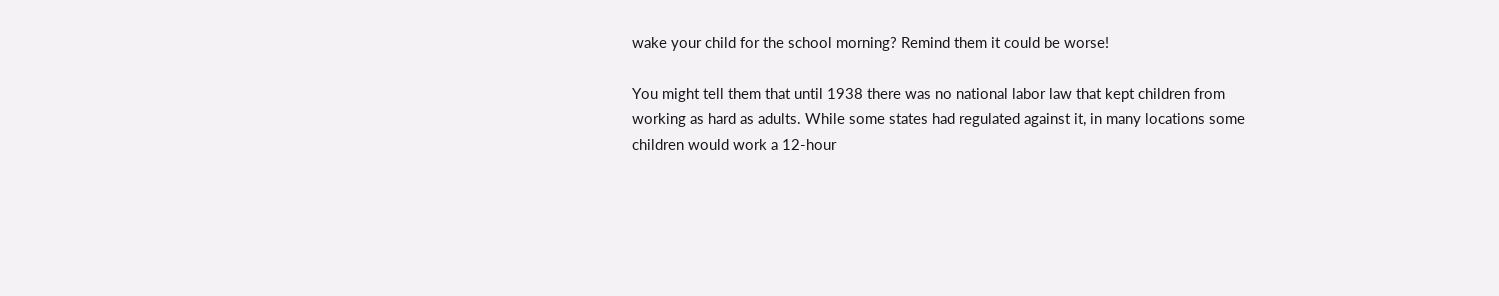wake your child for the school morning? Remind them it could be worse!

You might tell them that until 1938 there was no national labor law that kept children from working as hard as adults. While some states had regulated against it, in many locations some children would work a 12-hour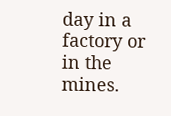day in a factory or in the mines.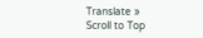Translate »
Scroll to Top